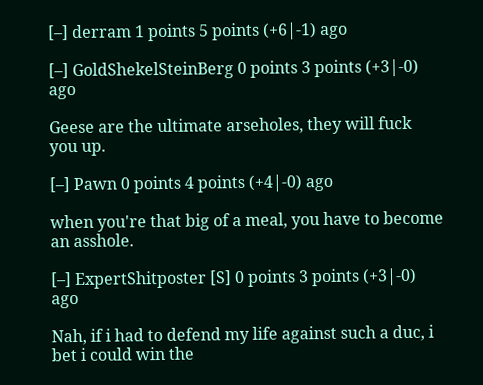[–] derram 1 points 5 points (+6|-1) ago

[–] GoldShekelSteinBerg 0 points 3 points (+3|-0) ago

Geese are the ultimate arseholes, they will fuck you up.

[–] Pawn 0 points 4 points (+4|-0) ago

when you're that big of a meal, you have to become an asshole.

[–] ExpertShitposter [S] 0 points 3 points (+3|-0) ago

Nah, if i had to defend my life against such a duc, i bet i could win the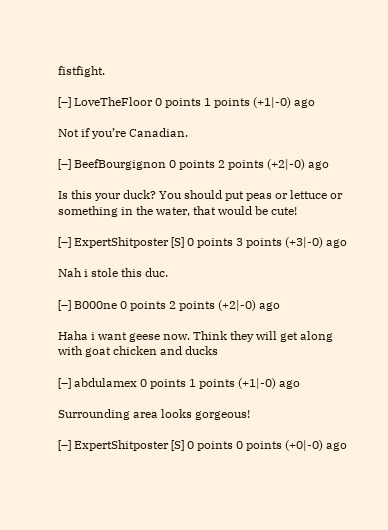fistfight.

[–] LoveTheFloor 0 points 1 points (+1|-0) ago

Not if you’re Canadian.

[–] BeefBourgignon 0 points 2 points (+2|-0) ago

Is this your duck? You should put peas or lettuce or something in the water, that would be cute!

[–] ExpertShitposter [S] 0 points 3 points (+3|-0) ago

Nah i stole this duc.

[–] B000ne 0 points 2 points (+2|-0) ago

Haha i want geese now. Think they will get along with goat chicken and ducks

[–] abdulamex 0 points 1 points (+1|-0) ago

Surrounding area looks gorgeous!

[–] ExpertShitposter [S] 0 points 0 points (+0|-0) ago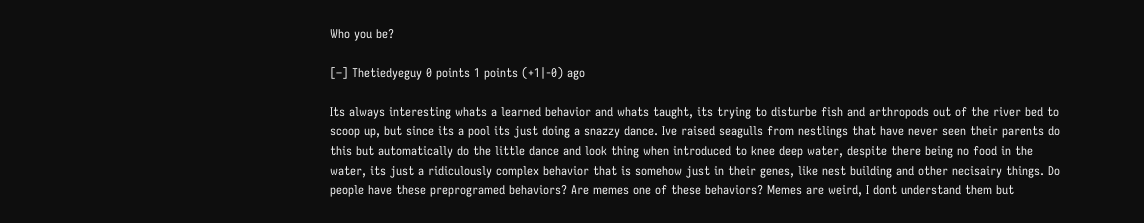Who you be?

[–] Thetiedyeguy 0 points 1 points (+1|-0) ago

Its always interesting whats a learned behavior and whats taught, its trying to disturbe fish and arthropods out of the river bed to scoop up, but since its a pool its just doing a snazzy dance. Ive raised seagulls from nestlings that have never seen their parents do this but automatically do the little dance and look thing when introduced to knee deep water, despite there being no food in the water, its just a ridiculously complex behavior that is somehow just in their genes, like nest building and other necisairy things. Do people have these preprogramed behaviors? Are memes one of these behaviors? Memes are weird, I dont understand them but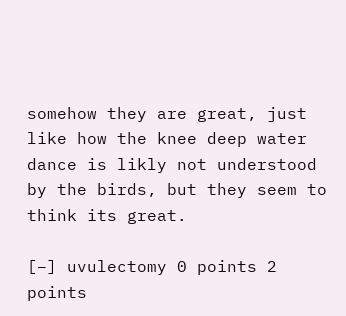somehow they are great, just like how the knee deep water dance is likly not understood by the birds, but they seem to think its great.

[–] uvulectomy 0 points 2 points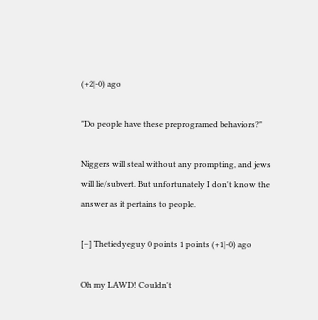(+2|-0) ago

"Do people have these preprogramed behaviors?"

Niggers will steal without any prompting, and jews will lie/subvert. But unfortunately I don't know the answer as it pertains to people.

[–] Thetiedyeguy 0 points 1 points (+1|-0) ago

Oh my LAWD! Couldn't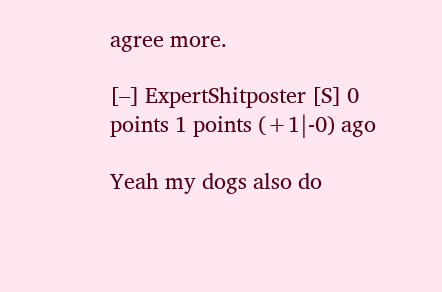agree more.

[–] ExpertShitposter [S] 0 points 1 points (+1|-0) ago

Yeah my dogs also do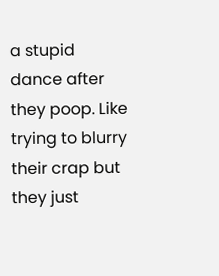a stupid dance after they poop. Like trying to blurry their crap but they just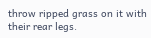throw ripped grass on it with their rear legs.